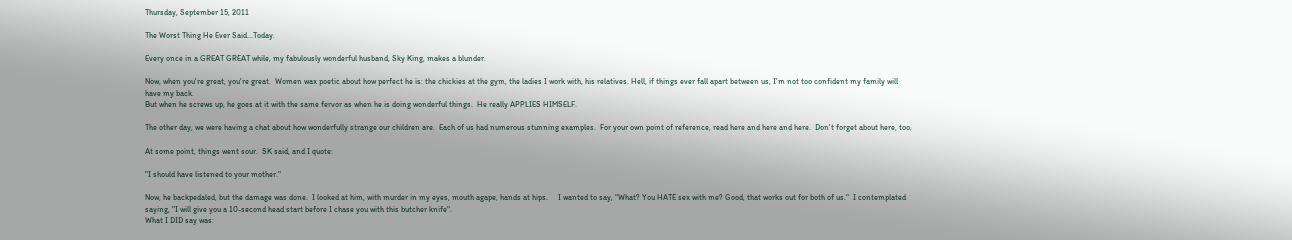Thursday, September 15, 2011

The Worst Thing He Ever Said...Today.

Every once in a GREAT GREAT while, my fabulously wonderful husband, Sky King, makes a blunder.

Now, when you're great, you're great.  Women wax poetic about how perfect he is: the chickies at the gym, the ladies I work with, his relatives. Hell, if things ever fall apart between us, I'm not too confident my family will have my back.
But when he screws up, he goes at it with the same fervor as when he is doing wonderful things.  He really APPLIES HIMSELF.

The other day, we were having a chat about how wonderfully strange our children are.  Each of us had numerous stunning examples.  For your own point of reference, read here and here and here.  Don't forget about here, too.

At some point, things went sour.  SK said, and I quote:

"I should have listened to your mother."

Now, he backpedaled, but the damage was done.  I looked at him, with murder in my eyes, mouth agape, hands at hips.     I wanted to say, "What? You HATE sex with me? Good, that works out for both of us."  I contemplated saying, "I will give you a 10-second head start before I chase you with this butcher knife".
What I DID say was: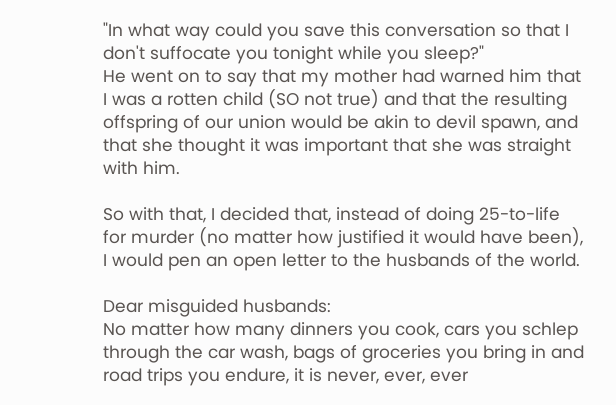"In what way could you save this conversation so that I don't suffocate you tonight while you sleep?"
He went on to say that my mother had warned him that I was a rotten child (SO not true) and that the resulting offspring of our union would be akin to devil spawn, and that she thought it was important that she was straight with him.

So with that, I decided that, instead of doing 25-to-life for murder (no matter how justified it would have been), I would pen an open letter to the husbands of the world.

Dear misguided husbands:
No matter how many dinners you cook, cars you schlep through the car wash, bags of groceries you bring in and road trips you endure, it is never, ever, ever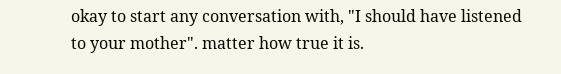okay to start any conversation with, "I should have listened to your mother". matter how true it is.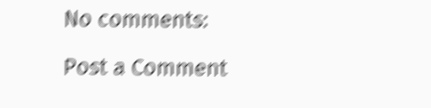No comments:

Post a Comment